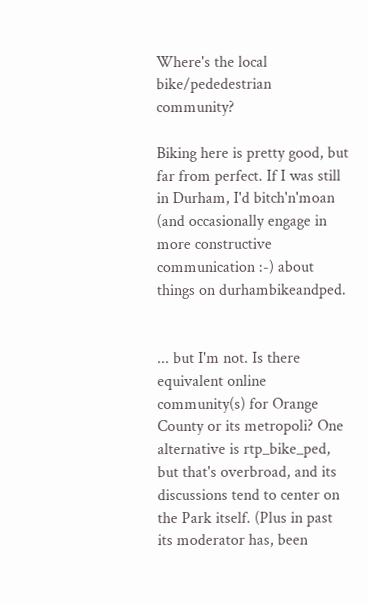Where's the local bike/pededestrian community?

Biking here is pretty good, but far from perfect. If I was still in Durham, I'd bitch'n'moan (and occasionally engage in more constructive communication :-) about things on durhambikeandped.


... but I'm not. Is there equivalent online community(s) for Orange County or its metropoli? One alternative is rtp_bike_ped, but that's overbroad, and its discussions tend to center on the Park itself. (Plus in past its moderator has, been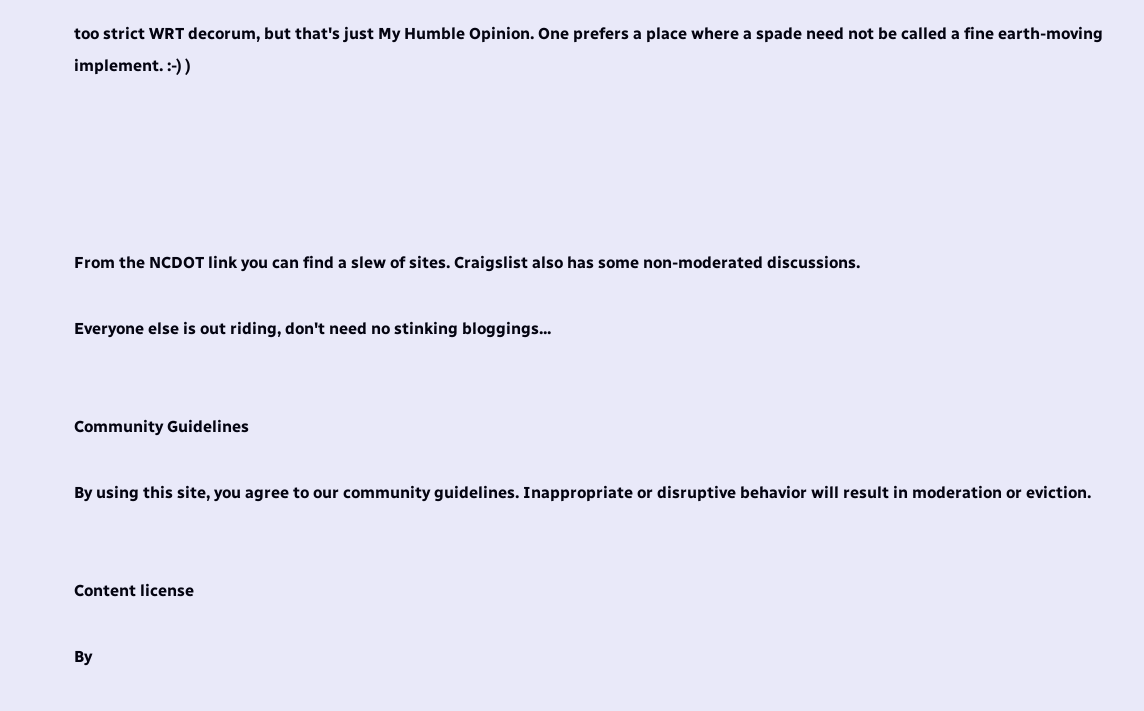too strict WRT decorum, but that's just My Humble Opinion. One prefers a place where a spade need not be called a fine earth-moving implement. :-) )





From the NCDOT link you can find a slew of sites. Craigslist also has some non-moderated discussions.

Everyone else is out riding, don't need no stinking bloggings...


Community Guidelines

By using this site, you agree to our community guidelines. Inappropriate or disruptive behavior will result in moderation or eviction.


Content license

By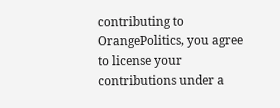contributing to OrangePolitics, you agree to license your contributions under a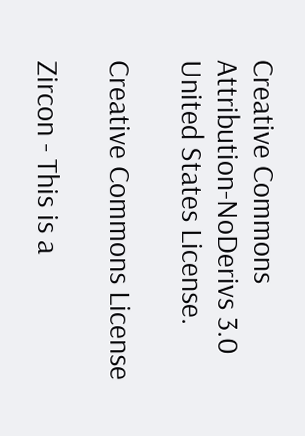Creative Commons Attribution-NoDerivs 3.0 United States License.

Creative Commons License

Zircon - This is a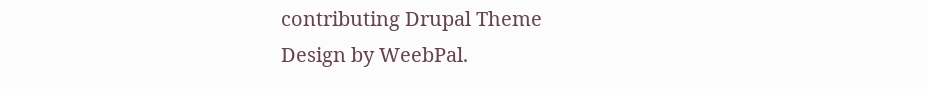contributing Drupal Theme
Design by WeebPal.